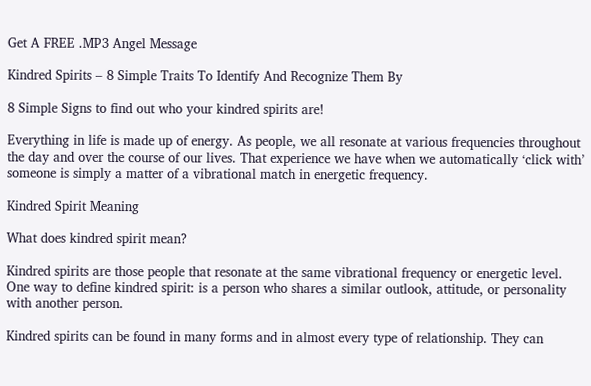Get A FREE .MP3 Angel Message

Kindred Spirits – 8 Simple Traits To Identify And Recognize Them By

8 Simple Signs to find out who your kindred spirits are!

Everything in life is made up of energy. As people, we all resonate at various frequencies throughout the day and over the course of our lives. That experience we have when we automatically ‘click with’ someone is simply a matter of a vibrational match in energetic frequency.

Kindred Spirit Meaning

What does kindred spirit mean?

Kindred spirits are those people that resonate at the same vibrational frequency or energetic level. One way to define kindred spirit: is a person who shares a similar outlook, attitude, or personality with another person.

Kindred spirits can be found in many forms and in almost every type of relationship. They can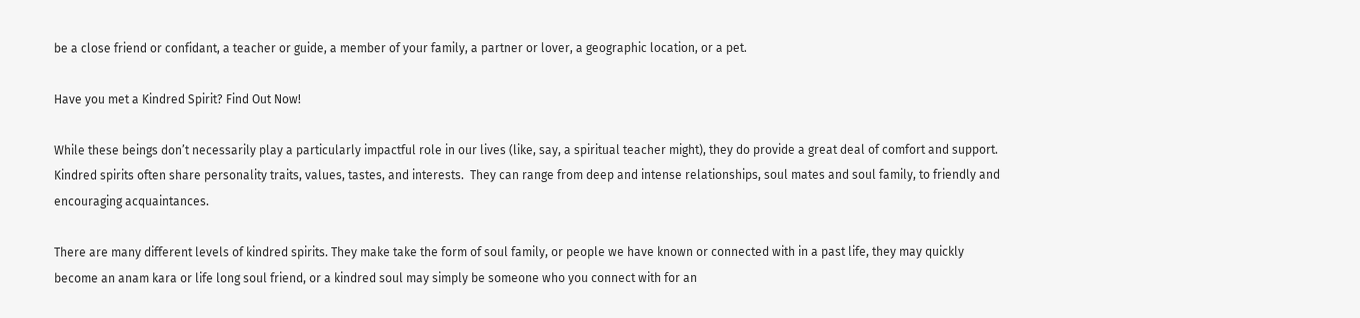be a close friend or confidant, a teacher or guide, a member of your family, a partner or lover, a geographic location, or a pet.

Have you met a Kindred Spirit? Find Out Now!

While these beings don’t necessarily play a particularly impactful role in our lives (like, say, a spiritual teacher might), they do provide a great deal of comfort and support. Kindred spirits often share personality traits, values, tastes, and interests.  They can range from deep and intense relationships, soul mates and soul family, to friendly and encouraging acquaintances.

There are many different levels of kindred spirits. They make take the form of soul family, or people we have known or connected with in a past life, they may quickly become an anam kara or life long soul friend, or a kindred soul may simply be someone who you connect with for an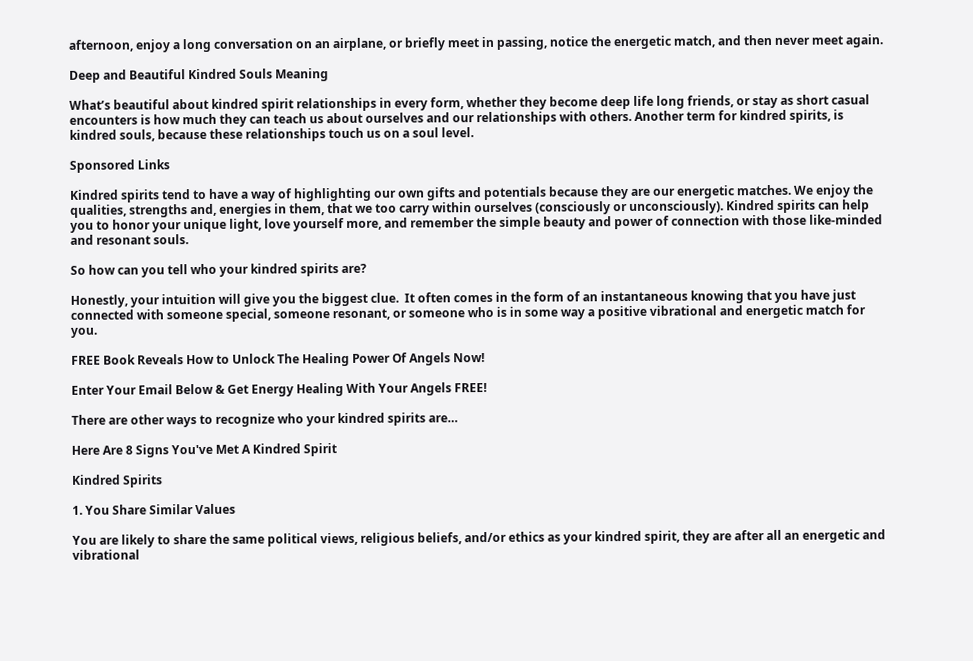afternoon, enjoy a long conversation on an airplane, or briefly meet in passing, notice the energetic match, and then never meet again.

Deep and Beautiful Kindred Souls Meaning

What’s beautiful about kindred spirit relationships in every form, whether they become deep life long friends, or stay as short casual encounters is how much they can teach us about ourselves and our relationships with others. Another term for kindred spirits, is kindred souls, because these relationships touch us on a soul level.

Sponsored Links

Kindred spirits tend to have a way of highlighting our own gifts and potentials because they are our energetic matches. We enjoy the qualities, strengths and, energies in them, that we too carry within ourselves (consciously or unconsciously). Kindred spirits can help you to honor your unique light, love yourself more, and remember the simple beauty and power of connection with those like-minded and resonant souls.

So how can you tell who your kindred spirits are?

Honestly, your intuition will give you the biggest clue.  It often comes in the form of an instantaneous knowing that you have just connected with someone special, someone resonant, or someone who is in some way a positive vibrational and energetic match for you.

FREE Book Reveals How to Unlock The Healing Power Of Angels Now!

Enter Your Email Below & Get Energy Healing With Your Angels FREE!

There are other ways to recognize who your kindred spirits are…

Here Are 8 Signs You've Met A Kindred Spirit

Kindred Spirits

1. You Share Similar Values

You are likely to share the same political views, religious beliefs, and/or ethics as your kindred spirit, they are after all an energetic and vibrational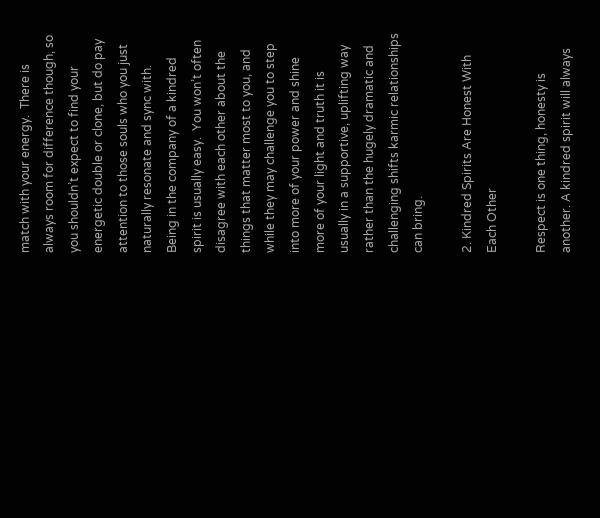match with your energy.  There is always room for difference though, so you shouldn’t expect to find your energetic double or clone, but do pay attention to those souls who you just naturally resonate and sync with. Being in the company of a kindred spirit is usually easy.  You won’t often disagree with each other about the things that matter most to you, and while they may challenge you to step into more of your power and shine more of your light and truth it is usually in a supportive, uplifting way rather than the hugely dramatic and challenging shifts karmic relationships can bring.

2. Kindred Spirits Are Honest With Each Other

Respect is one thing, honesty is another. A kindred spirit will always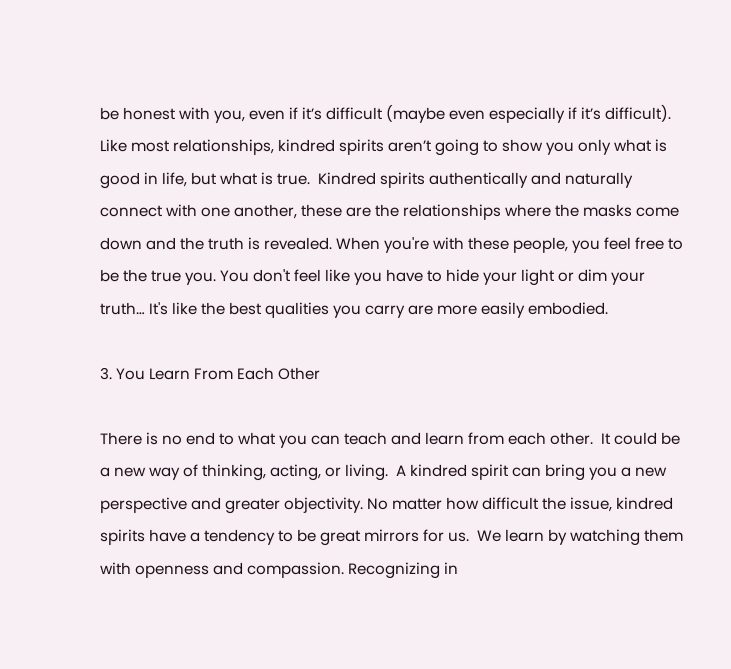be honest with you, even if it’s difficult (maybe even especially if it’s difficult).  Like most relationships, kindred spirits aren’t going to show you only what is good in life, but what is true.  Kindred spirits authentically and naturally connect with one another, these are the relationships where the masks come down and the truth is revealed. When you're with these people, you feel free to be the true you. You don't feel like you have to hide your light or dim your truth… It's like the best qualities you carry are more easily embodied.

3. You Learn From Each Other

There is no end to what you can teach and learn from each other.  It could be a new way of thinking, acting, or living.  A kindred spirit can bring you a new perspective and greater objectivity. No matter how difficult the issue, kindred spirits have a tendency to be great mirrors for us.  We learn by watching them with openness and compassion. Recognizing in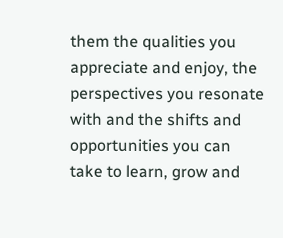them the qualities you appreciate and enjoy, the perspectives you resonate with and the shifts and opportunities you can take to learn, grow and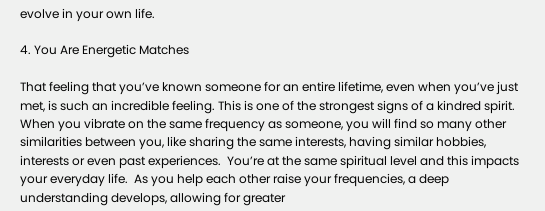evolve in your own life.

4. You Are Energetic Matches

That feeling that you’ve known someone for an entire lifetime, even when you’ve just met, is such an incredible feeling. This is one of the strongest signs of a kindred spirit. When you vibrate on the same frequency as someone, you will find so many other similarities between you, like sharing the same interests, having similar hobbies, interests or even past experiences.  You’re at the same spiritual level and this impacts your everyday life.  As you help each other raise your frequencies, a deep understanding develops, allowing for greater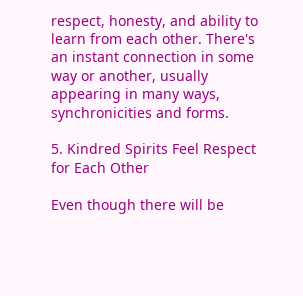respect, honesty, and ability to learn from each other. There's an instant connection in some way or another, usually appearing in many ways, synchronicities and forms.

5. Kindred Spirits Feel Respect for Each Other

Even though there will be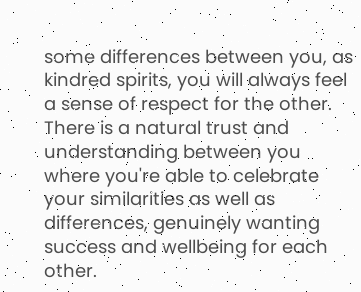some differences between you, as kindred spirits, you will always feel a sense of respect for the other.  There is a natural trust and understanding between you where you're able to celebrate your similarities as well as differences, genuinely wanting success and wellbeing for each other.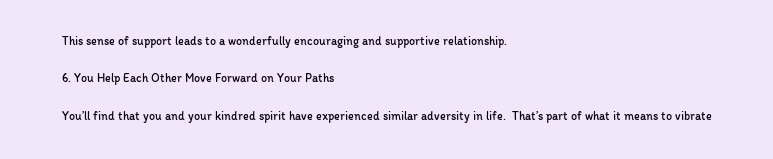This sense of support leads to a wonderfully encouraging and supportive relationship.

6. You Help Each Other Move Forward on Your Paths

You’ll find that you and your kindred spirit have experienced similar adversity in life.  That’s part of what it means to vibrate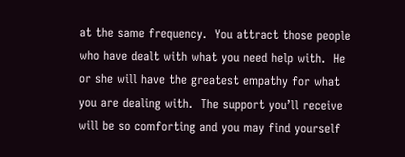at the same frequency.  You attract those people who have dealt with what you need help with.  He or she will have the greatest empathy for what you are dealing with.  The support you’ll receive will be so comforting and you may find yourself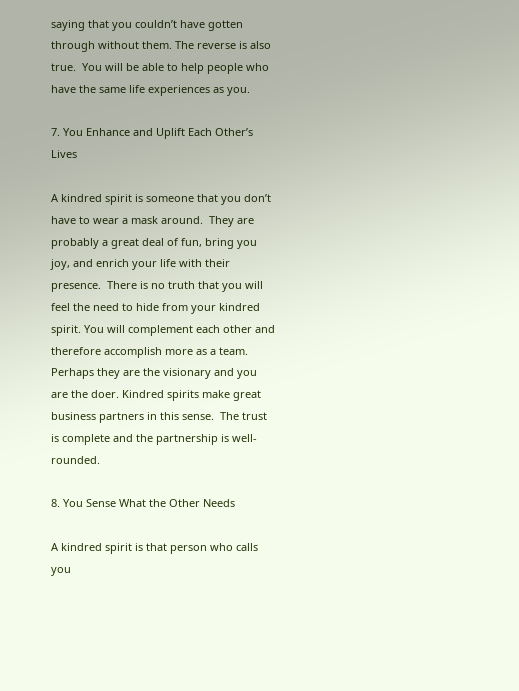saying that you couldn’t have gotten through without them. The reverse is also true.  You will be able to help people who have the same life experiences as you.

7. You Enhance and Uplift Each Other’s Lives

A kindred spirit is someone that you don’t have to wear a mask around.  They are probably a great deal of fun, bring you joy, and enrich your life with their presence.  There is no truth that you will feel the need to hide from your kindred spirit. You will complement each other and therefore accomplish more as a team.  Perhaps they are the visionary and you are the doer. Kindred spirits make great business partners in this sense.  The trust is complete and the partnership is well-rounded.

8. You Sense What the Other Needs

A kindred spirit is that person who calls you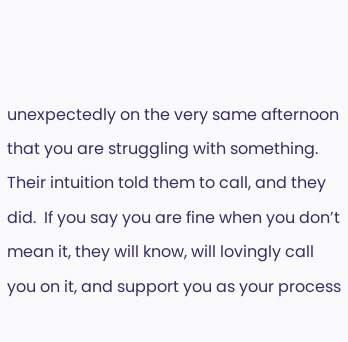unexpectedly on the very same afternoon that you are struggling with something.  Their intuition told them to call, and they did.  If you say you are fine when you don’t mean it, they will know, will lovingly call you on it, and support you as your process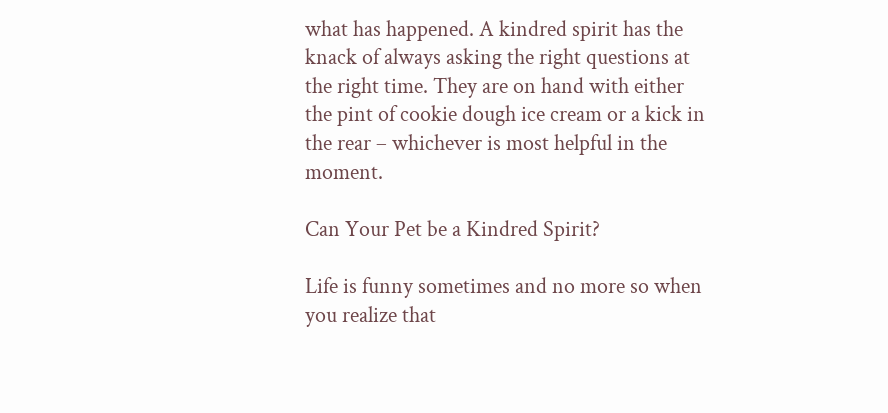what has happened. A kindred spirit has the knack of always asking the right questions at the right time. They are on hand with either the pint of cookie dough ice cream or a kick in the rear – whichever is most helpful in the moment.

Can Your Pet be a Kindred Spirit?

Life is funny sometimes and no more so when you realize that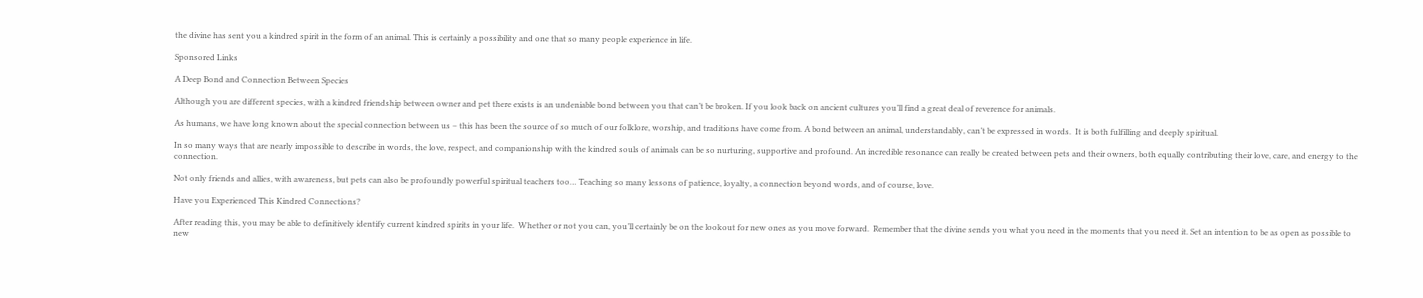the divine has sent you a kindred spirit in the form of an animal. This is certainly a possibility and one that so many people experience in life.

Sponsored Links

A Deep Bond and Connection Between Species

Although you are different species, with a kindred friendship between owner and pet there exists is an undeniable bond between you that can’t be broken. If you look back on ancient cultures you’ll find a great deal of reverence for animals.

As humans, we have long known about the special connection between us – this has been the source of so much of our folklore, worship, and traditions have come from. A bond between an animal, understandably, can’t be expressed in words.  It is both fulfilling and deeply spiritual.

In so many ways that are nearly impossible to describe in words, the love, respect, and companionship with the kindred souls of animals can be so nurturing, supportive and profound. An incredible resonance can really be created between pets and their owners, both equally contributing their love, care, and energy to the connection.

Not only friends and allies, with awareness, but pets can also be profoundly powerful spiritual teachers too… Teaching so many lessons of patience, loyalty, a connection beyond words, and of course, love.

Have you Experienced This Kindred Connections?

After reading this, you may be able to definitively identify current kindred spirits in your life.  Whether or not you can, you’ll certainly be on the lookout for new ones as you move forward.  Remember that the divine sends you what you need in the moments that you need it. Set an intention to be as open as possible to new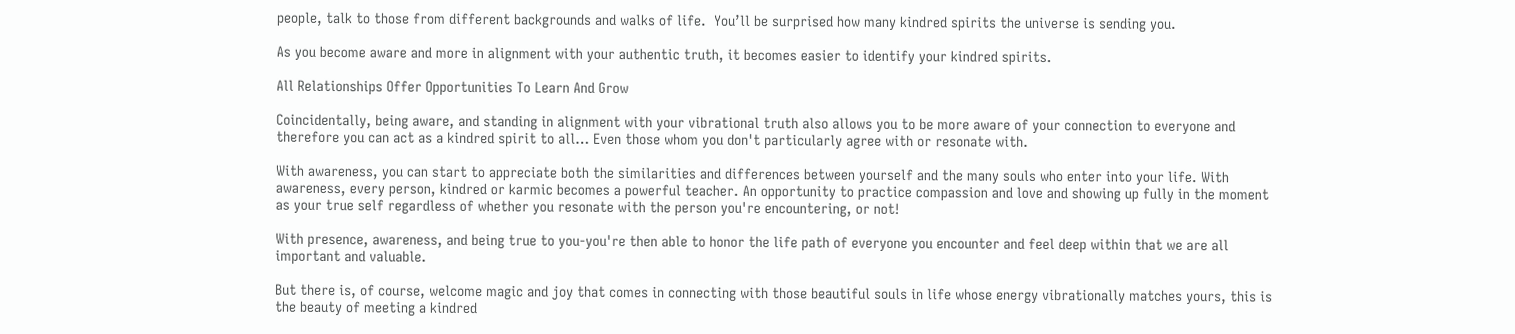people, talk to those from different backgrounds and walks of life.  You’ll be surprised how many kindred spirits the universe is sending you.

As you become aware and more in alignment with your authentic truth, it becomes easier to identify your kindred spirits.

All Relationships Offer Opportunities To Learn And Grow

Coincidentally, being aware, and standing in alignment with your vibrational truth also allows you to be more aware of your connection to everyone and therefore you can act as a kindred spirit to all… Even those whom you don't particularly agree with or resonate with.

With awareness, you can start to appreciate both the similarities and differences between yourself and the many souls who enter into your life. With awareness, every person, kindred or karmic becomes a powerful teacher. An opportunity to practice compassion and love and showing up fully in the moment as your true self regardless of whether you resonate with the person you're encountering, or not!

With presence, awareness, and being true to you-you're then able to honor the life path of everyone you encounter and feel deep within that we are all important and valuable.

But there is, of course, welcome magic and joy that comes in connecting with those beautiful souls in life whose energy vibrationally matches yours, this is the beauty of meeting a kindred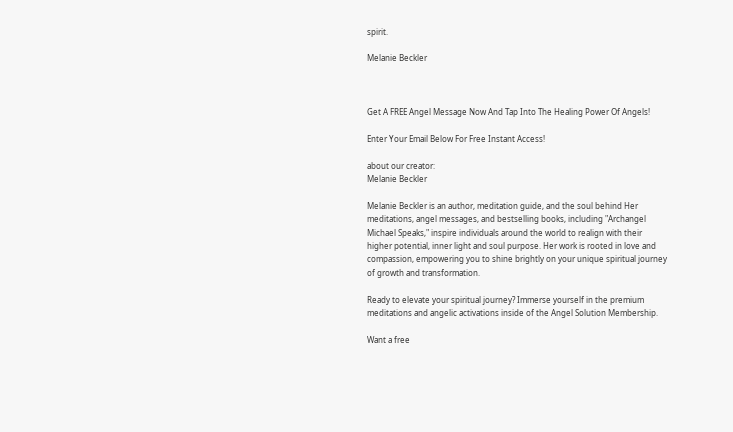spirit.

Melanie Beckler



Get A FREE Angel Message Now And Tap Into The Healing Power Of Angels!

Enter Your Email Below For Free Instant Access!

about our creator:
Melanie Beckler

Melanie Beckler is an author, meditation guide, and the soul behind Her meditations, angel messages, and bestselling books, including "Archangel Michael Speaks," inspire individuals around the world to realign with their higher potential, inner light and soul purpose. Her work is rooted in love and compassion, empowering you to shine brightly on your unique spiritual journey of growth and transformation.

Ready to elevate your spiritual journey? Immerse yourself in the premium meditations and angelic activations inside of the Angel Solution Membership.

Want a free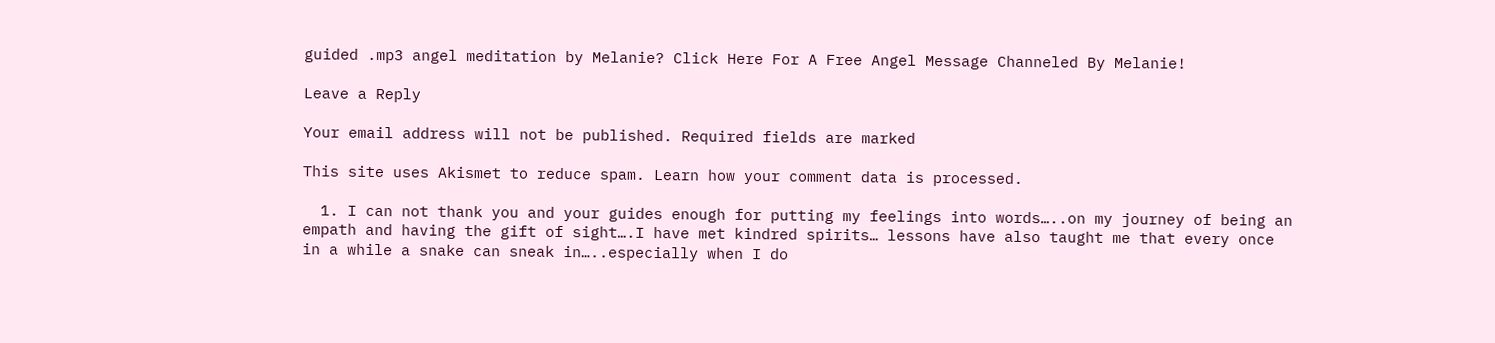guided .mp3 angel meditation by Melanie? Click Here For A Free Angel Message Channeled By Melanie!

Leave a Reply

Your email address will not be published. Required fields are marked

This site uses Akismet to reduce spam. Learn how your comment data is processed.

  1. I can not thank you and your guides enough for putting my feelings into words…..on my journey of being an empath and having the gift of sight….I have met kindred spirits… lessons have also taught me that every once in a while a snake can sneak in…..especially when I do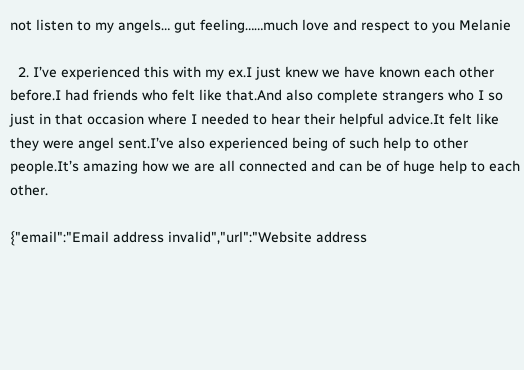not listen to my angels… gut feeling……much love and respect to you Melanie

  2. I’ve experienced this with my ex.I just knew we have known each other before.I had friends who felt like that.And also complete strangers who I so just in that occasion where I needed to hear their helpful advice.It felt like they were angel sent.I’ve also experienced being of such help to other people.It’s amazing how we are all connected and can be of huge help to each other.

{"email":"Email address invalid","url":"Website address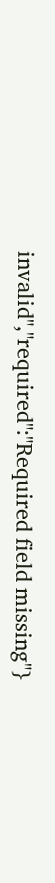invalid","required":"Required field missing"}